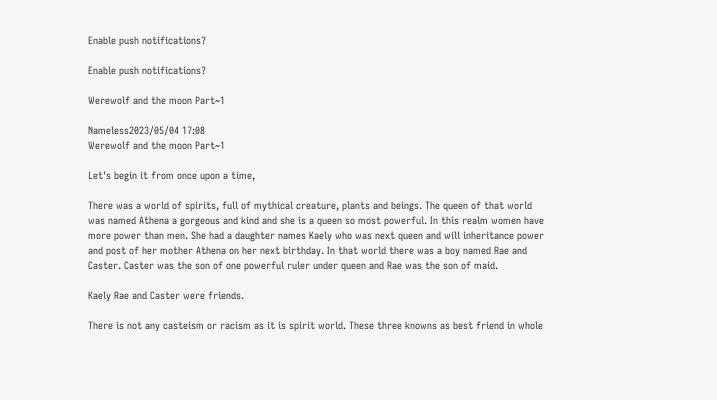Enable push notifications?

Enable push notifications?

Werewolf and the moon Part~1

Nameless2023/05/04 17:08
Werewolf and the moon Part~1

Let's begin it from once upon a time,

There was a world of spirits, full of mythical creature, plants and beings. The queen of that world was named Athena a gorgeous and kind and she is a queen so most powerful. In this realm women have more power than men. She had a daughter names Kaely who was next queen and will inheritance power and post of her mother Athena on her next birthday. In that world there was a boy named Rae and Caster. Caster was the son of one powerful ruler under queen and Rae was the son of maid.

Kaely Rae and Caster were friends.

There is not any casteism or racism as it is spirit world. These three knowns as best friend in whole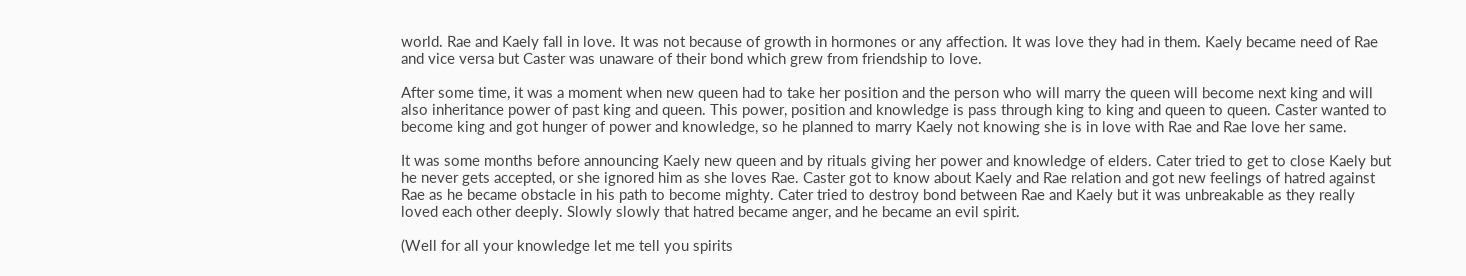world. Rae and Kaely fall in love. It was not because of growth in hormones or any affection. It was love they had in them. Kaely became need of Rae and vice versa but Caster was unaware of their bond which grew from friendship to love.

After some time, it was a moment when new queen had to take her position and the person who will marry the queen will become next king and will also inheritance power of past king and queen. This power, position and knowledge is pass through king to king and queen to queen. Caster wanted to become king and got hunger of power and knowledge, so he planned to marry Kaely not knowing she is in love with Rae and Rae love her same.

It was some months before announcing Kaely new queen and by rituals giving her power and knowledge of elders. Cater tried to get to close Kaely but he never gets accepted, or she ignored him as she loves Rae. Caster got to know about Kaely and Rae relation and got new feelings of hatred against Rae as he became obstacle in his path to become mighty. Cater tried to destroy bond between Rae and Kaely but it was unbreakable as they really loved each other deeply. Slowly slowly that hatred became anger, and he became an evil spirit.

(Well for all your knowledge let me tell you spirits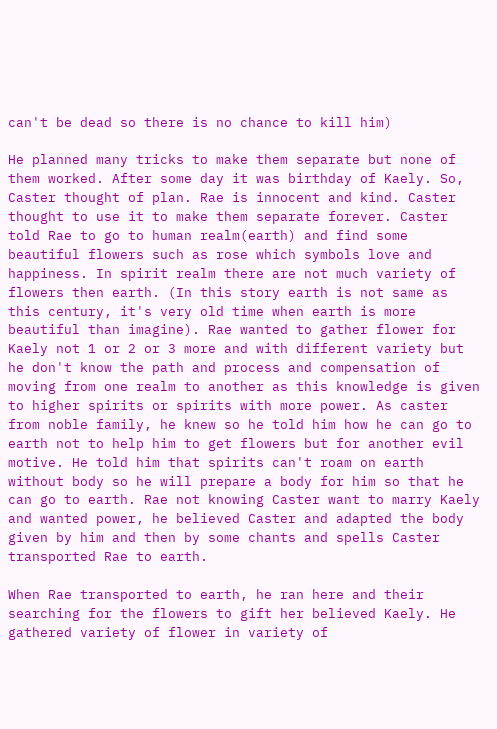can't be dead so there is no chance to kill him)

He planned many tricks to make them separate but none of them worked. After some day it was birthday of Kaely. So, Caster thought of plan. Rae is innocent and kind. Caster thought to use it to make them separate forever. Caster told Rae to go to human realm(earth) and find some beautiful flowers such as rose which symbols love and happiness. In spirit realm there are not much variety of flowers then earth. (In this story earth is not same as this century, it's very old time when earth is more beautiful than imagine). Rae wanted to gather flower for Kaely not 1 or 2 or 3 more and with different variety but he don't know the path and process and compensation of moving from one realm to another as this knowledge is given to higher spirits or spirits with more power. As caster from noble family, he knew so he told him how he can go to earth not to help him to get flowers but for another evil motive. He told him that spirits can't roam on earth without body so he will prepare a body for him so that he can go to earth. Rae not knowing Caster want to marry Kaely and wanted power, he believed Caster and adapted the body given by him and then by some chants and spells Caster transported Rae to earth.

When Rae transported to earth, he ran here and their searching for the flowers to gift her believed Kaely. He gathered variety of flower in variety of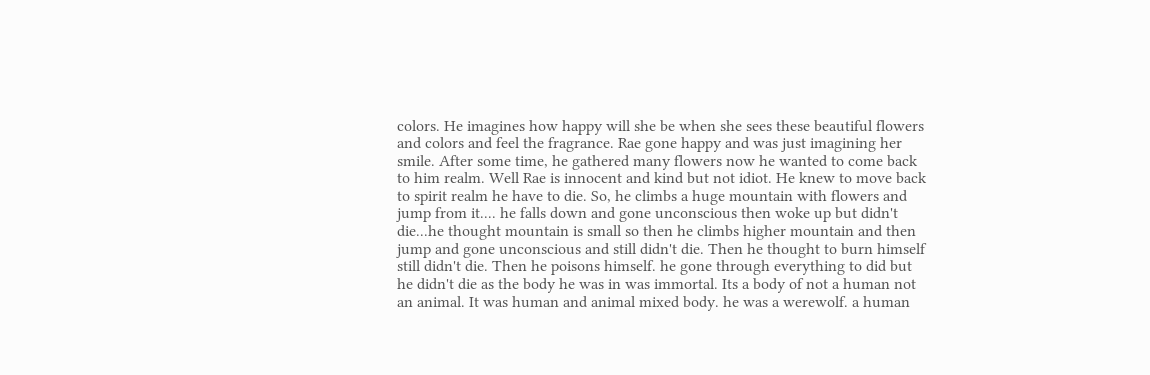colors. He imagines how happy will she be when she sees these beautiful flowers and colors and feel the fragrance. Rae gone happy and was just imagining her smile. After some time, he gathered many flowers now he wanted to come back to him realm. Well Rae is innocent and kind but not idiot. He knew to move back to spirit realm he have to die. So, he climbs a huge mountain with flowers and jump from it.... he falls down and gone unconscious then woke up but didn't die...he thought mountain is small so then he climbs higher mountain and then jump and gone unconscious and still didn't die. Then he thought to burn himself still didn't die. Then he poisons himself. he gone through everything to did but he didn't die as the body he was in was immortal. Its a body of not a human not an animal. It was human and animal mixed body. he was a werewolf. a human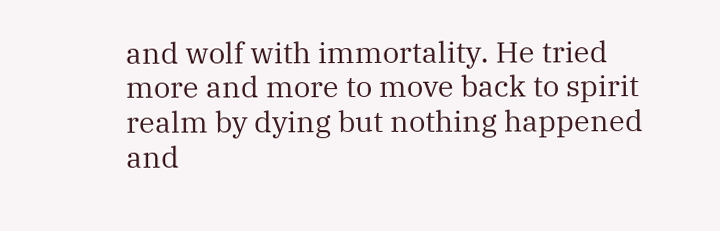and wolf with immortality. He tried more and more to move back to spirit realm by dying but nothing happened and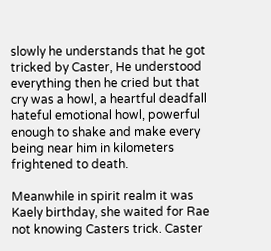slowly he understands that he got tricked by Caster, He understood everything then he cried but that cry was a howl, a heartful deadfall hateful emotional howl, powerful enough to shake and make every being near him in kilometers frightened to death.

Meanwhile in spirit realm it was Kaely birthday, she waited for Rae not knowing Casters trick. Caster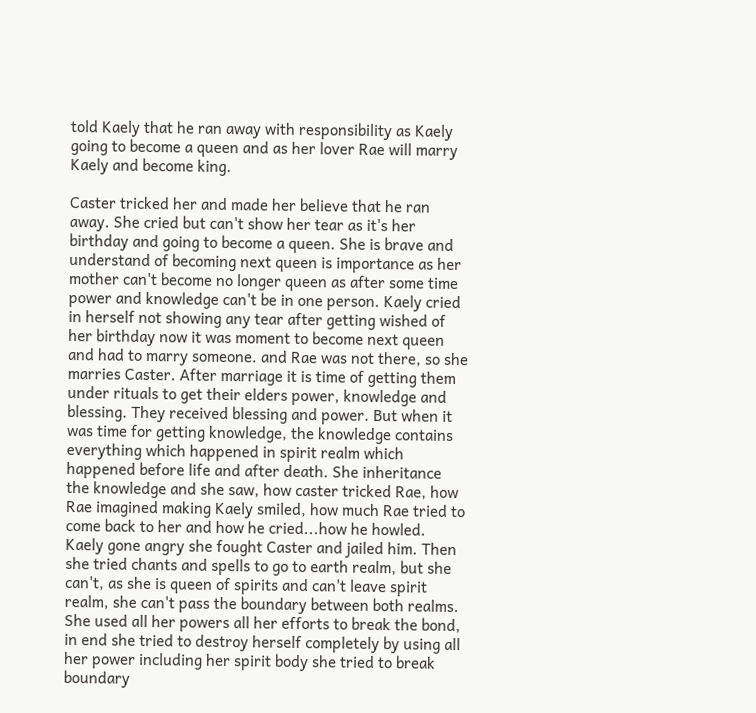told Kaely that he ran away with responsibility as Kaely going to become a queen and as her lover Rae will marry Kaely and become king.

Caster tricked her and made her believe that he ran away. She cried but can't show her tear as it's her birthday and going to become a queen. She is brave and understand of becoming next queen is importance as her mother can't become no longer queen as after some time power and knowledge can't be in one person. Kaely cried in herself not showing any tear after getting wished of her birthday now it was moment to become next queen and had to marry someone. and Rae was not there, so she marries Caster. After marriage it is time of getting them under rituals to get their elders power, knowledge and blessing. They received blessing and power. But when it was time for getting knowledge, the knowledge contains everything which happened in spirit realm which happened before life and after death. She inheritance the knowledge and she saw, how caster tricked Rae, how Rae imagined making Kaely smiled, how much Rae tried to come back to her and how he cried...how he howled. Kaely gone angry she fought Caster and jailed him. Then she tried chants and spells to go to earth realm, but she can't, as she is queen of spirits and can't leave spirit realm, she can't pass the boundary between both realms. She used all her powers all her efforts to break the bond, in end she tried to destroy herself completely by using all her power including her spirit body she tried to break boundary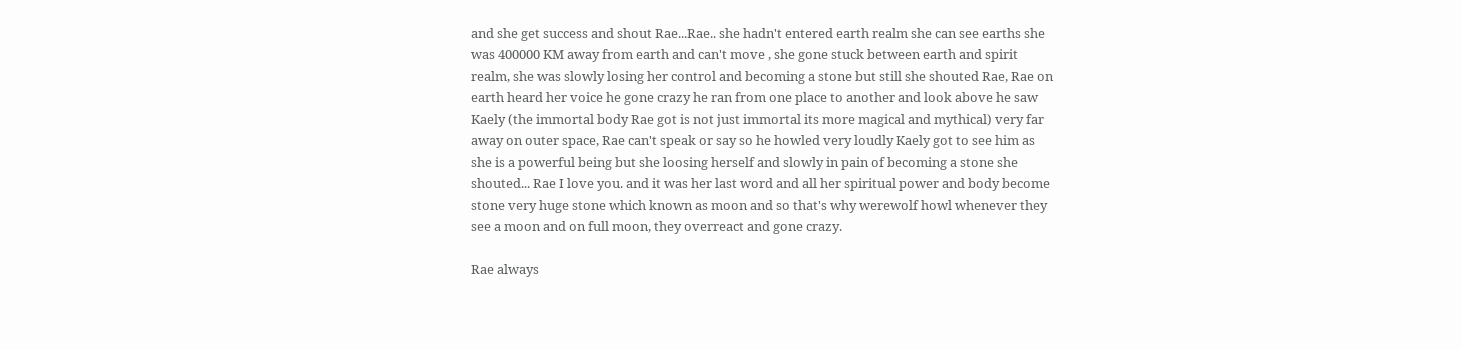and she get success and shout Rae...Rae.. she hadn't entered earth realm she can see earths she was 400000 KM away from earth and can't move , she gone stuck between earth and spirit realm, she was slowly losing her control and becoming a stone but still she shouted Rae, Rae on earth heard her voice he gone crazy he ran from one place to another and look above he saw Kaely (the immortal body Rae got is not just immortal its more magical and mythical) very far away on outer space, Rae can't speak or say so he howled very loudly Kaely got to see him as she is a powerful being but she loosing herself and slowly in pain of becoming a stone she shouted... Rae I love you. and it was her last word and all her spiritual power and body become stone very huge stone which known as moon and so that's why werewolf howl whenever they see a moon and on full moon, they overreact and gone crazy.

Rae always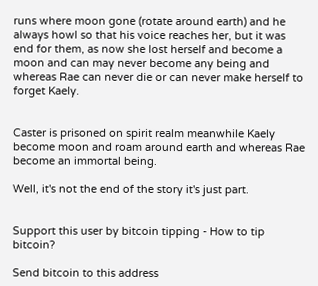runs where moon gone (rotate around earth) and he always howl so that his voice reaches her, but it was end for them, as now she lost herself and become a moon and can may never become any being and whereas Rae can never die or can never make herself to forget Kaely.


Caster is prisoned on spirit realm meanwhile Kaely become moon and roam around earth and whereas Rae become an immortal being.

Well, it's not the end of the story it's just part.


Support this user by bitcoin tipping - How to tip bitcoin?

Send bitcoin to this address